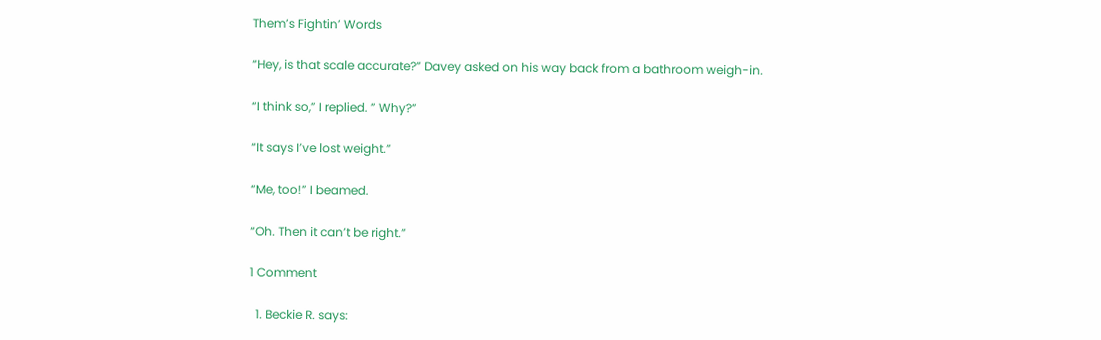Them’s Fightin’ Words

“Hey, is that scale accurate?” Davey asked on his way back from a bathroom weigh-in.

“I think so,” I replied. ” Why?”

“It says I’ve lost weight.”

“Me, too!” I beamed.

“Oh. Then it can’t be right.”

1 Comment

  1. Beckie R. says: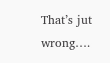That’s jut wrong….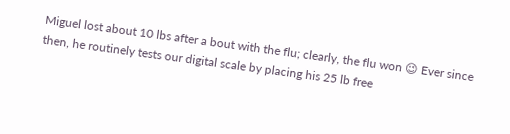Miguel lost about 10 lbs after a bout with the flu; clearly, the flu won 😉 Ever since then, he routinely tests our digital scale by placing his 25 lb free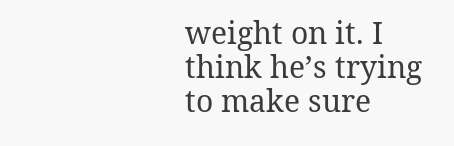weight on it. I think he’s trying to make sure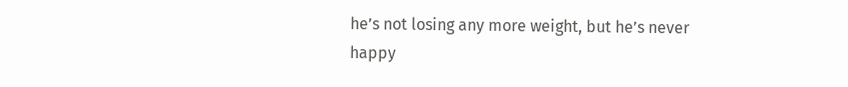he’s not losing any more weight, but he’s never happy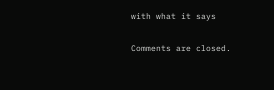with what it says

Comments are closed.